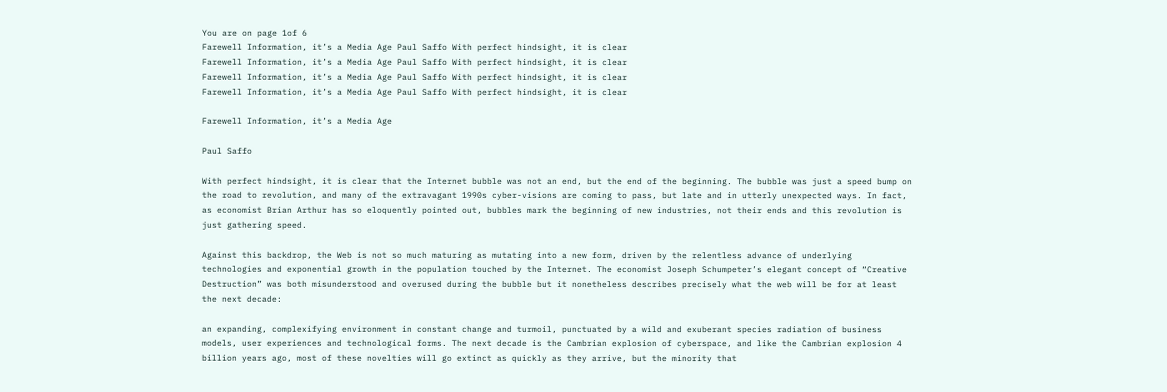You are on page 1of 6
Farewell Information, it’s a Media Age Paul Saffo With perfect hindsight, it is clear
Farewell Information, it’s a Media Age Paul Saffo With perfect hindsight, it is clear
Farewell Information, it’s a Media Age Paul Saffo With perfect hindsight, it is clear
Farewell Information, it’s a Media Age Paul Saffo With perfect hindsight, it is clear

Farewell Information, it’s a Media Age

Paul Saffo

With perfect hindsight, it is clear that the Internet bubble was not an end, but the end of the beginning. The bubble was just a speed bump on the road to revolution, and many of the extravagant 1990s cyber-visions are coming to pass, but late and in utterly unexpected ways. In fact, as economist Brian Arthur has so eloquently pointed out, bubbles mark the beginning of new industries, not their ends and this revolution is just gathering speed.

Against this backdrop, the Web is not so much maturing as mutating into a new form, driven by the relentless advance of underlying technologies and exponential growth in the population touched by the Internet. The economist Joseph Schumpeter’s elegant concept of “Creative Destruction” was both misunderstood and overused during the bubble but it nonetheless describes precisely what the web will be for at least the next decade:

an expanding, complexifying environment in constant change and turmoil, punctuated by a wild and exuberant species radiation of business models, user experiences and technological forms. The next decade is the Cambrian explosion of cyberspace, and like the Cambrian explosion 4 billion years ago, most of these novelties will go extinct as quickly as they arrive, but the minority that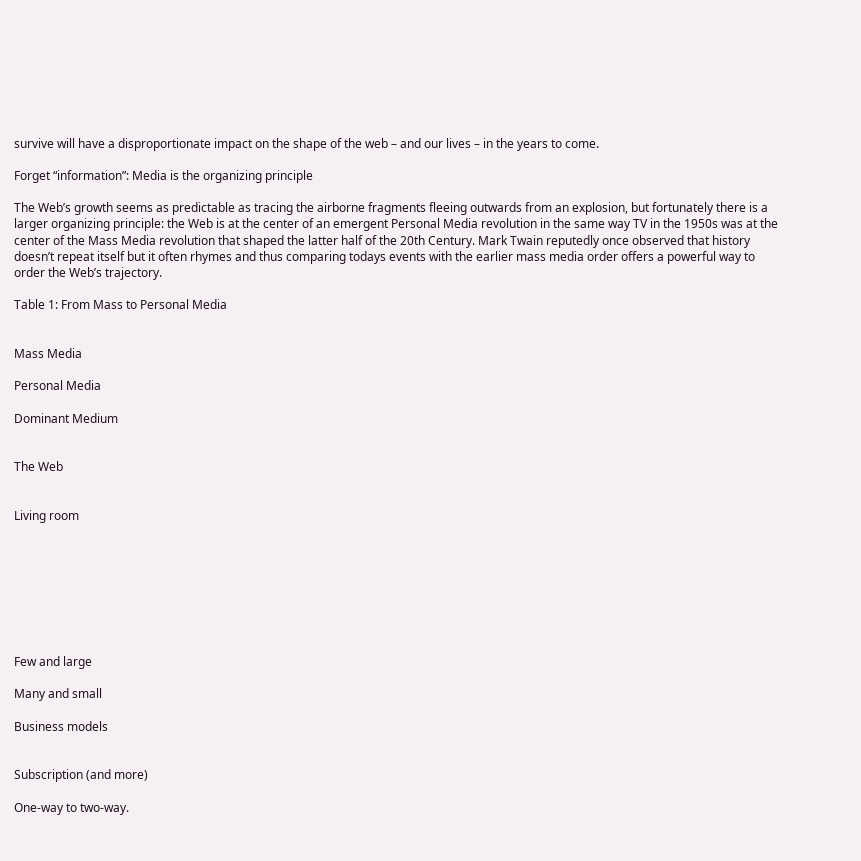survive will have a disproportionate impact on the shape of the web – and our lives – in the years to come.

Forget “information”: Media is the organizing principle

The Web’s growth seems as predictable as tracing the airborne fragments fleeing outwards from an explosion, but fortunately there is a larger organizing principle: the Web is at the center of an emergent Personal Media revolution in the same way TV in the 1950s was at the center of the Mass Media revolution that shaped the latter half of the 20th Century. Mark Twain reputedly once observed that history doesn’t repeat itself but it often rhymes and thus comparing todays events with the earlier mass media order offers a powerful way to order the Web’s trajectory.

Table 1: From Mass to Personal Media


Mass Media

Personal Media

Dominant Medium


The Web


Living room








Few and large

Many and small

Business models


Subscription (and more)

One-way to two-way.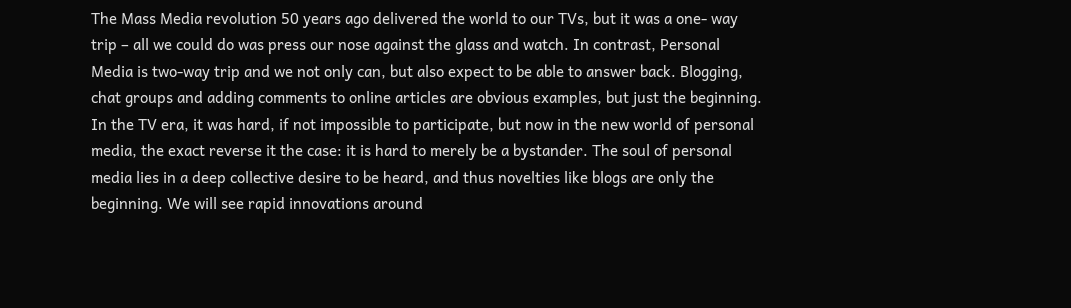The Mass Media revolution 50 years ago delivered the world to our TVs, but it was a one- way trip – all we could do was press our nose against the glass and watch. In contrast, Personal Media is two-way trip and we not only can, but also expect to be able to answer back. Blogging, chat groups and adding comments to online articles are obvious examples, but just the beginning. In the TV era, it was hard, if not impossible to participate, but now in the new world of personal media, the exact reverse it the case: it is hard to merely be a bystander. The soul of personal media lies in a deep collective desire to be heard, and thus novelties like blogs are only the beginning. We will see rapid innovations around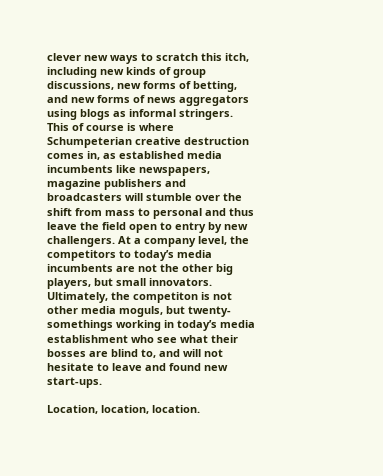clever new ways to scratch this itch, including new kinds of group discussions, new forms of betting, and new forms of news aggregators using blogs as informal stringers. This of course is where Schumpeterian creative destruction comes in, as established media incumbents like newspapers, magazine publishers and broadcasters will stumble over the shift from mass to personal and thus leave the field open to entry by new challengers. At a company level, the competitors to today’s media incumbents are not the other big players, but small innovators. Ultimately, the competiton is not other media moguls, but twenty-somethings working in today’s media establishment who see what their bosses are blind to, and will not hesitate to leave and found new start-ups.

Location, location, location.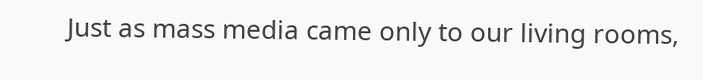Just as mass media came only to our living rooms,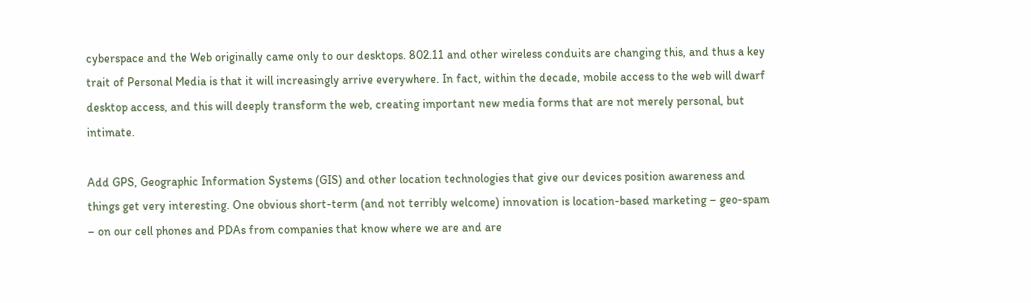cyberspace and the Web originally came only to our desktops. 802.11 and other wireless conduits are changing this, and thus a key trait of Personal Media is that it will increasingly arrive everywhere. In fact, within the decade, mobile access to the web will dwarf desktop access, and this will deeply transform the web, creating important new media forms that are not merely personal, but intimate.

Add GPS, Geographic Information Systems (GIS) and other location technologies that give our devices position awareness and things get very interesting. One obvious short-term (and not terribly welcome) innovation is location-based marketing – geo-spam – on our cell phones and PDAs from companies that know where we are and are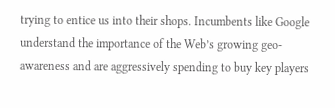trying to entice us into their shops. Incumbents like Google understand the importance of the Web’s growing geo- awareness and are aggressively spending to buy key players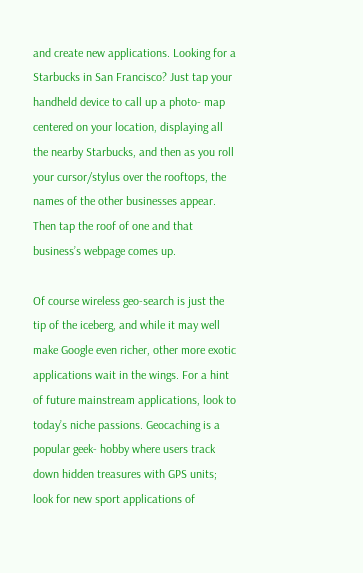and create new applications. Looking for a Starbucks in San Francisco? Just tap your handheld device to call up a photo- map centered on your location, displaying all the nearby Starbucks, and then as you roll your cursor/stylus over the rooftops, the names of the other businesses appear. Then tap the roof of one and that business’s webpage comes up.

Of course wireless geo-search is just the tip of the iceberg, and while it may well make Google even richer, other more exotic applications wait in the wings. For a hint of future mainstream applications, look to today’s niche passions. Geocaching is a popular geek- hobby where users track down hidden treasures with GPS units; look for new sport applications of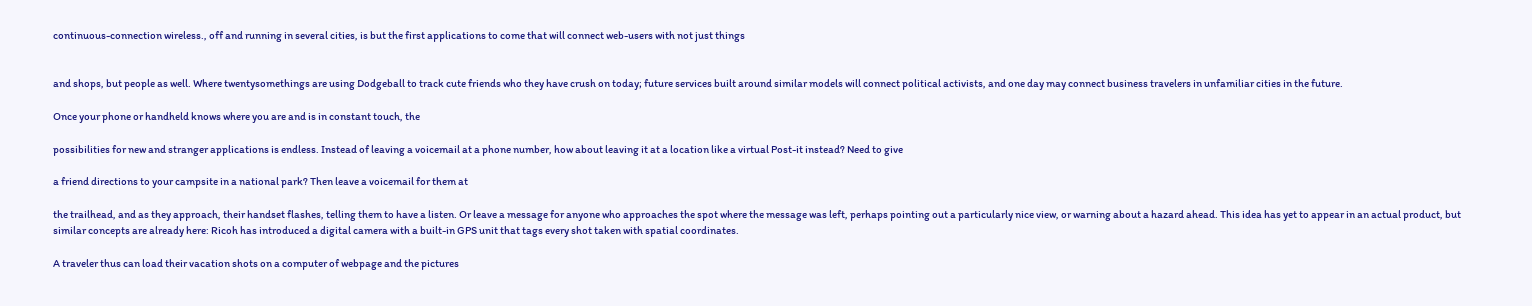continuous-connection wireless., off and running in several cities, is but the first applications to come that will connect web-users with not just things


and shops, but people as well. Where twentysomethings are using Dodgeball to track cute friends who they have crush on today; future services built around similar models will connect political activists, and one day may connect business travelers in unfamiliar cities in the future.

Once your phone or handheld knows where you are and is in constant touch, the

possibilities for new and stranger applications is endless. Instead of leaving a voicemail at a phone number, how about leaving it at a location like a virtual Post-it instead? Need to give

a friend directions to your campsite in a national park? Then leave a voicemail for them at

the trailhead, and as they approach, their handset flashes, telling them to have a listen. Or leave a message for anyone who approaches the spot where the message was left, perhaps pointing out a particularly nice view, or warning about a hazard ahead. This idea has yet to appear in an actual product, but similar concepts are already here: Ricoh has introduced a digital camera with a built-in GPS unit that tags every shot taken with spatial coordinates.

A traveler thus can load their vacation shots on a computer of webpage and the pictures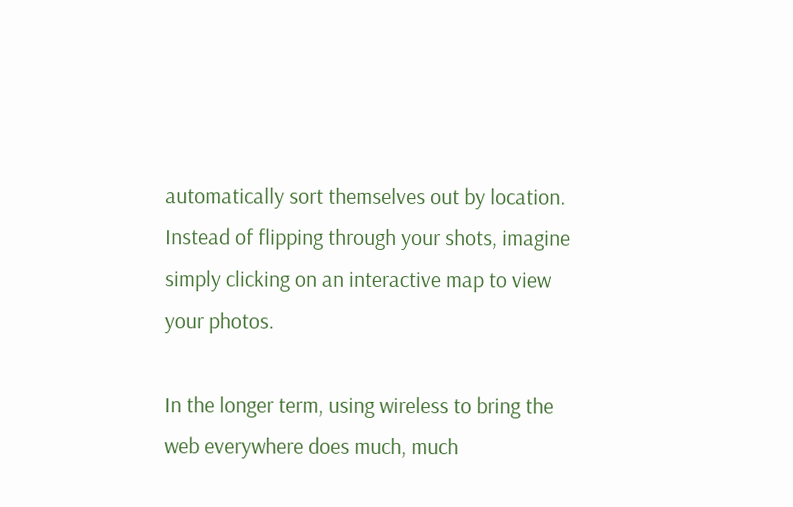automatically sort themselves out by location. Instead of flipping through your shots, imagine simply clicking on an interactive map to view your photos.

In the longer term, using wireless to bring the web everywhere does much, much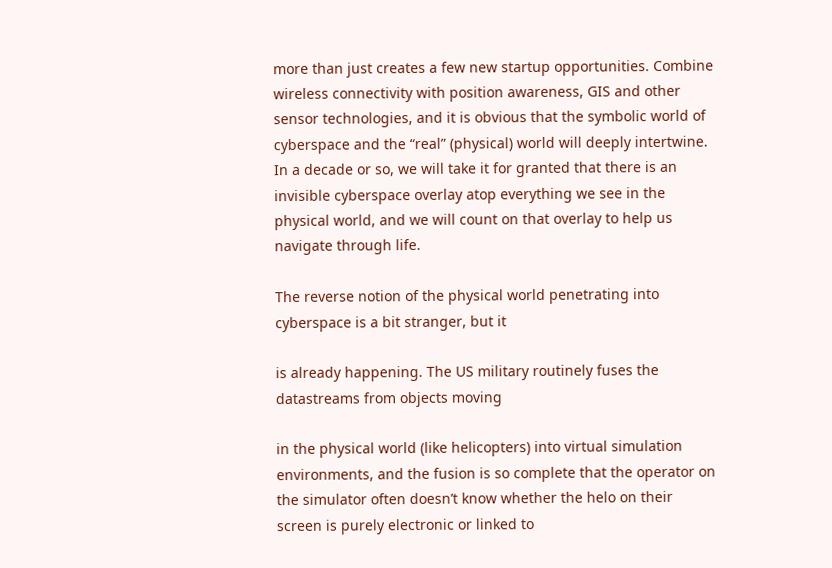more than just creates a few new startup opportunities. Combine wireless connectivity with position awareness, GIS and other sensor technologies, and it is obvious that the symbolic world of cyberspace and the “real” (physical) world will deeply intertwine. In a decade or so, we will take it for granted that there is an invisible cyberspace overlay atop everything we see in the physical world, and we will count on that overlay to help us navigate through life.

The reverse notion of the physical world penetrating into cyberspace is a bit stranger, but it

is already happening. The US military routinely fuses the datastreams from objects moving

in the physical world (like helicopters) into virtual simulation environments, and the fusion is so complete that the operator on the simulator often doesn’t know whether the helo on their screen is purely electronic or linked to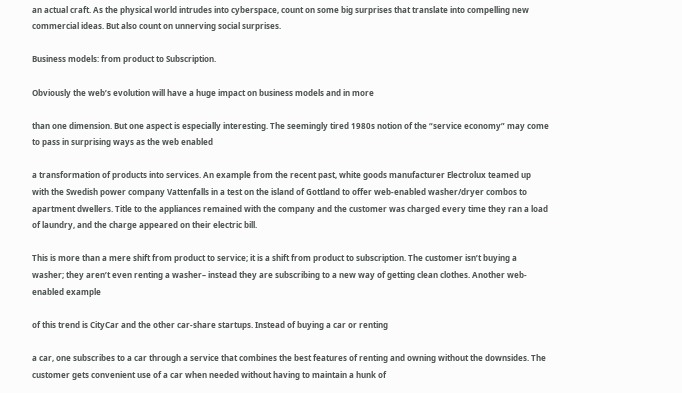an actual craft. As the physical world intrudes into cyberspace, count on some big surprises that translate into compelling new commercial ideas. But also count on unnerving social surprises.

Business models: from product to Subscription.

Obviously the web’s evolution will have a huge impact on business models and in more

than one dimension. But one aspect is especially interesting. The seemingly tired 1980s notion of the “service economy” may come to pass in surprising ways as the web enabled

a transformation of products into services. An example from the recent past, white goods manufacturer Electrolux teamed up with the Swedish power company Vattenfalls in a test on the island of Gottland to offer web-enabled washer/dryer combos to apartment dwellers. Title to the appliances remained with the company and the customer was charged every time they ran a load of laundry, and the charge appeared on their electric bill.

This is more than a mere shift from product to service; it is a shift from product to subscription. The customer isn’t buying a washer; they aren’t even renting a washer– instead they are subscribing to a new way of getting clean clothes. Another web-enabled example

of this trend is CityCar and the other car-share startups. Instead of buying a car or renting

a car, one subscribes to a car through a service that combines the best features of renting and owning without the downsides. The customer gets convenient use of a car when needed without having to maintain a hunk of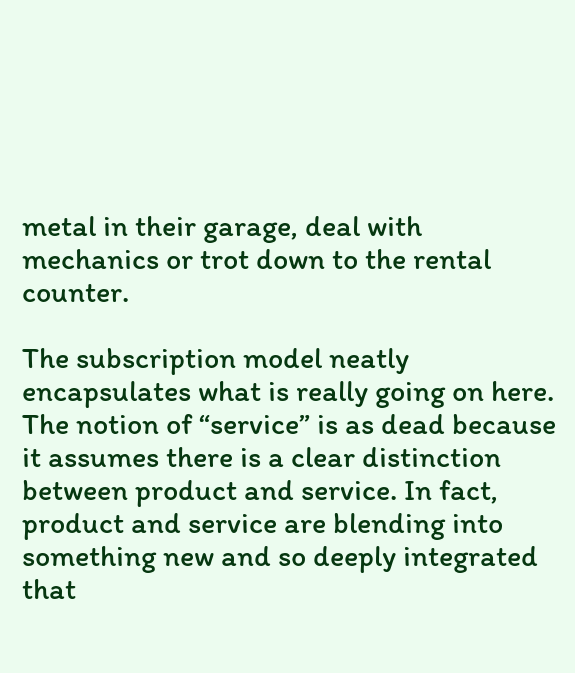metal in their garage, deal with mechanics or trot down to the rental counter.

The subscription model neatly encapsulates what is really going on here. The notion of “service” is as dead because it assumes there is a clear distinction between product and service. In fact, product and service are blending into something new and so deeply integrated that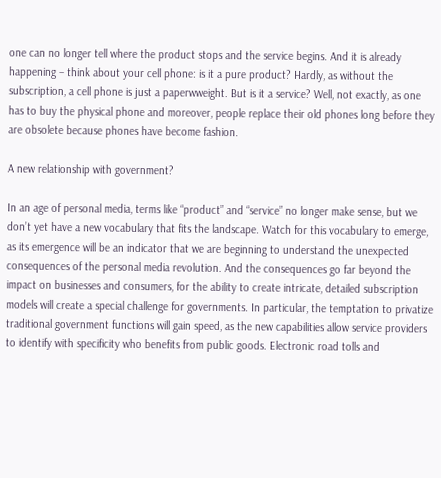one can no longer tell where the product stops and the service begins. And it is already happening – think about your cell phone: is it a pure product? Hardly, as without the subscription, a cell phone is just a paperwweight. But is it a service? Well, not exactly, as one has to buy the physical phone and moreover, people replace their old phones long before they are obsolete because phones have become fashion.

A new relationship with government?

In an age of personal media, terms like “product” and “service” no longer make sense, but we don’t yet have a new vocabulary that fits the landscape. Watch for this vocabulary to emerge, as its emergence will be an indicator that we are beginning to understand the unexpected consequences of the personal media revolution. And the consequences go far beyond the impact on businesses and consumers, for the ability to create intricate, detailed subscription models will create a special challenge for governments. In particular, the temptation to privatize traditional government functions will gain speed, as the new capabilities allow service providers to identify with specificity who benefits from public goods. Electronic road tolls and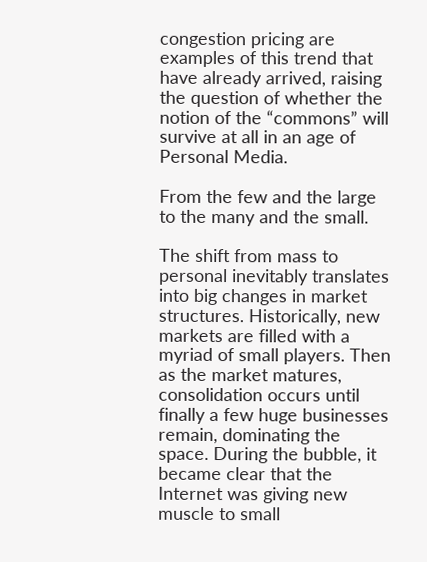congestion pricing are examples of this trend that have already arrived, raising the question of whether the notion of the “commons” will survive at all in an age of Personal Media.

From the few and the large to the many and the small.

The shift from mass to personal inevitably translates into big changes in market structures. Historically, new markets are filled with a myriad of small players. Then as the market matures, consolidation occurs until finally a few huge businesses remain, dominating the space. During the bubble, it became clear that the Internet was giving new muscle to small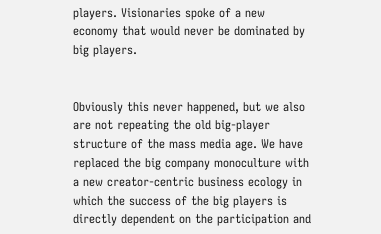players. Visionaries spoke of a new economy that would never be dominated by big players.


Obviously this never happened, but we also are not repeating the old big-player structure of the mass media age. We have replaced the big company monoculture with a new creator-centric business ecology in which the success of the big players is directly dependent on the participation and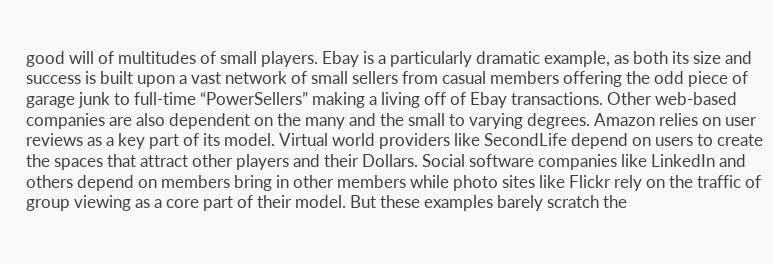good will of multitudes of small players. Ebay is a particularly dramatic example, as both its size and success is built upon a vast network of small sellers from casual members offering the odd piece of garage junk to full-time “PowerSellers” making a living off of Ebay transactions. Other web-based companies are also dependent on the many and the small to varying degrees. Amazon relies on user reviews as a key part of its model. Virtual world providers like SecondLife depend on users to create the spaces that attract other players and their Dollars. Social software companies like LinkedIn and others depend on members bring in other members while photo sites like Flickr rely on the traffic of group viewing as a core part of their model. But these examples barely scratch the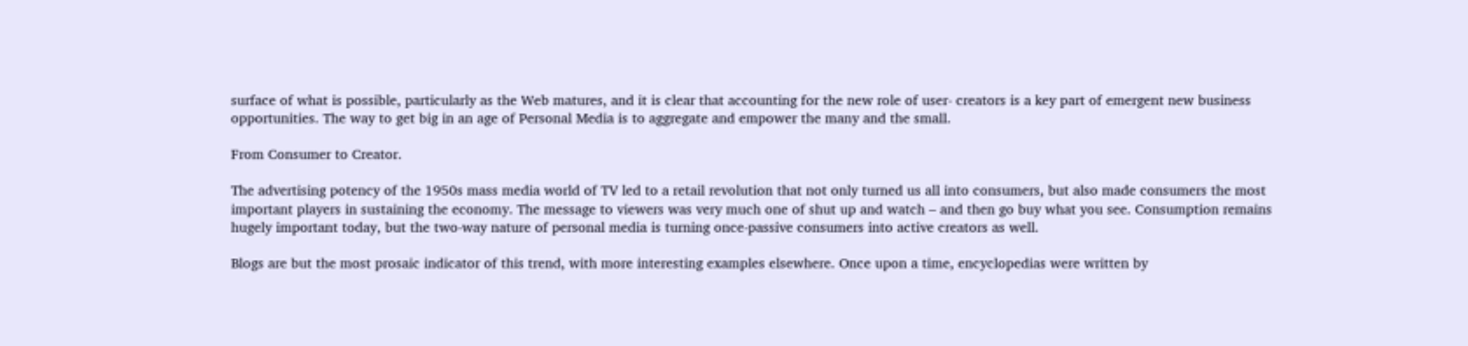surface of what is possible, particularly as the Web matures, and it is clear that accounting for the new role of user- creators is a key part of emergent new business opportunities. The way to get big in an age of Personal Media is to aggregate and empower the many and the small.

From Consumer to Creator.

The advertising potency of the 1950s mass media world of TV led to a retail revolution that not only turned us all into consumers, but also made consumers the most important players in sustaining the economy. The message to viewers was very much one of shut up and watch – and then go buy what you see. Consumption remains hugely important today, but the two-way nature of personal media is turning once-passive consumers into active creators as well.

Blogs are but the most prosaic indicator of this trend, with more interesting examples elsewhere. Once upon a time, encyclopedias were written by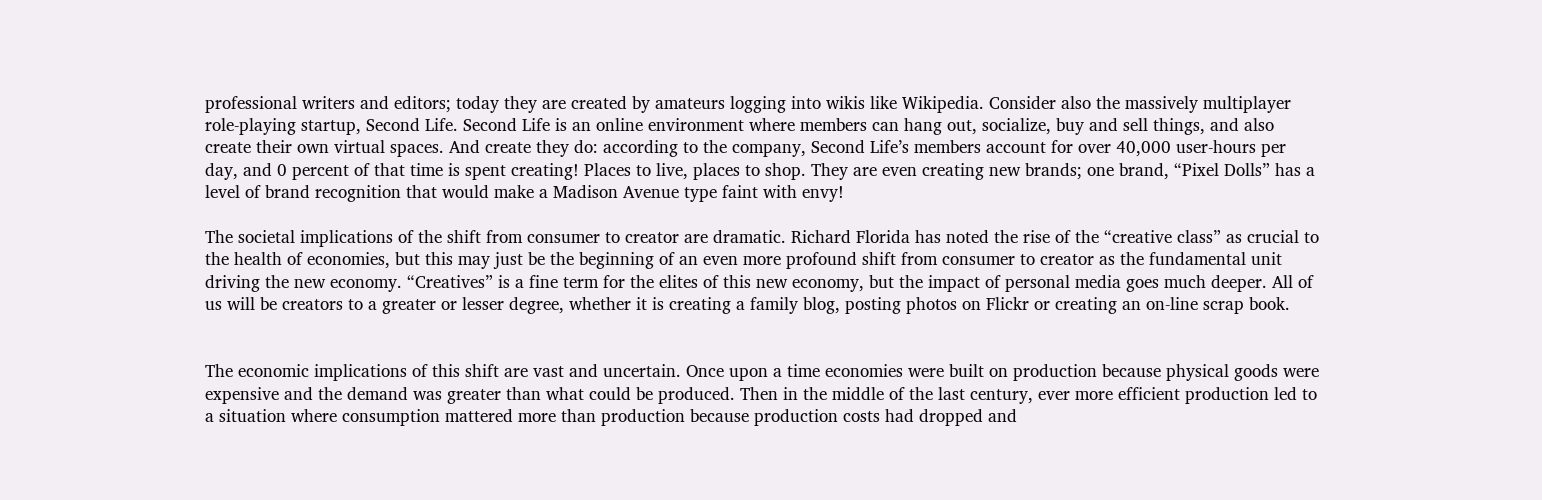professional writers and editors; today they are created by amateurs logging into wikis like Wikipedia. Consider also the massively multiplayer role-playing startup, Second Life. Second Life is an online environment where members can hang out, socialize, buy and sell things, and also create their own virtual spaces. And create they do: according to the company, Second Life’s members account for over 40,000 user-hours per day, and 0 percent of that time is spent creating! Places to live, places to shop. They are even creating new brands; one brand, “Pixel Dolls” has a level of brand recognition that would make a Madison Avenue type faint with envy!

The societal implications of the shift from consumer to creator are dramatic. Richard Florida has noted the rise of the “creative class” as crucial to the health of economies, but this may just be the beginning of an even more profound shift from consumer to creator as the fundamental unit driving the new economy. “Creatives” is a fine term for the elites of this new economy, but the impact of personal media goes much deeper. All of us will be creators to a greater or lesser degree, whether it is creating a family blog, posting photos on Flickr or creating an on-line scrap book.


The economic implications of this shift are vast and uncertain. Once upon a time economies were built on production because physical goods were expensive and the demand was greater than what could be produced. Then in the middle of the last century, ever more efficient production led to a situation where consumption mattered more than production because production costs had dropped and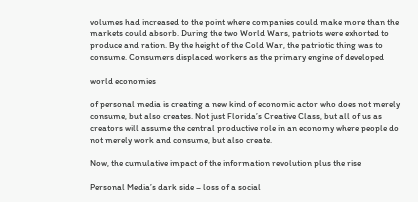volumes had increased to the point where companies could make more than the markets could absorb. During the two World Wars, patriots were exhorted to produce and ration. By the height of the Cold War, the patriotic thing was to consume. Consumers displaced workers as the primary engine of developed

world economies

of personal media is creating a new kind of economic actor who does not merely consume, but also creates. Not just Florida’s Creative Class, but all of us as creators will assume the central productive role in an economy where people do not merely work and consume, but also create.

Now, the cumulative impact of the information revolution plus the rise

Personal Media’s dark side – loss of a social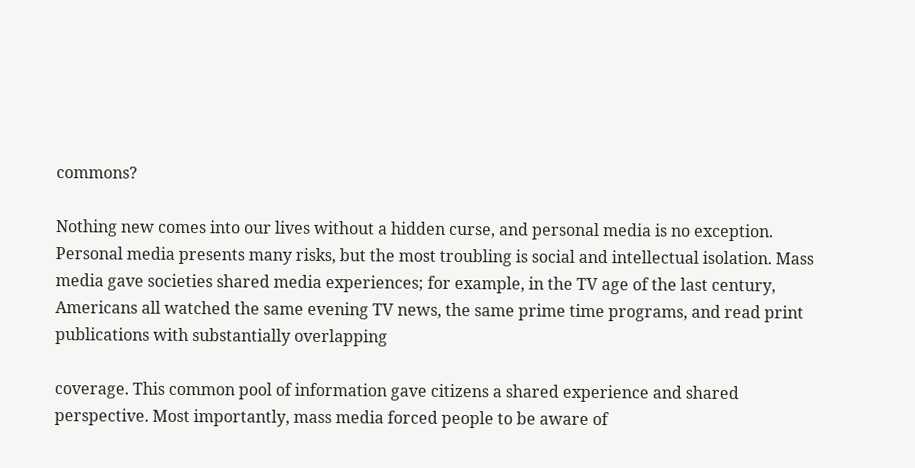commons?

Nothing new comes into our lives without a hidden curse, and personal media is no exception. Personal media presents many risks, but the most troubling is social and intellectual isolation. Mass media gave societies shared media experiences; for example, in the TV age of the last century, Americans all watched the same evening TV news, the same prime time programs, and read print publications with substantially overlapping

coverage. This common pool of information gave citizens a shared experience and shared perspective. Most importantly, mass media forced people to be aware of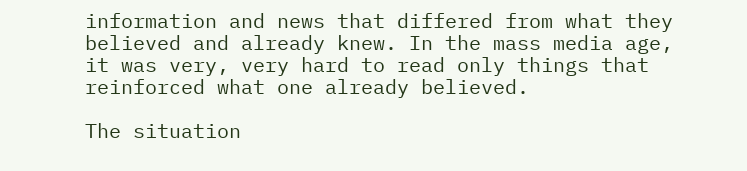information and news that differed from what they believed and already knew. In the mass media age, it was very, very hard to read only things that reinforced what one already believed.

The situation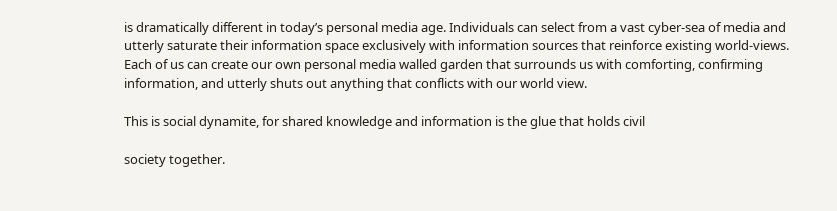is dramatically different in today’s personal media age. Individuals can select from a vast cyber-sea of media and utterly saturate their information space exclusively with information sources that reinforce existing world-views. Each of us can create our own personal media walled garden that surrounds us with comforting, confirming information, and utterly shuts out anything that conflicts with our world view.

This is social dynamite, for shared knowledge and information is the glue that holds civil

society together.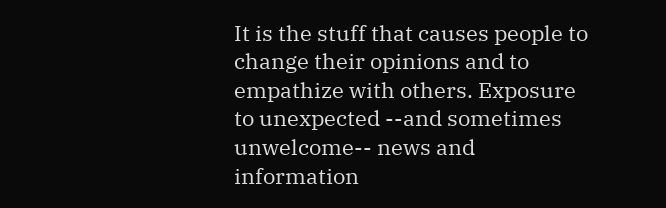It is the stuff that causes people to change their opinions and to empathize with others. Exposure to unexpected --and sometimes unwelcome-- news and information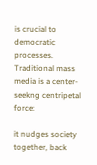is crucial to democratic processes. Traditional mass media is a center-seekng centripetal force:

it nudges society together, back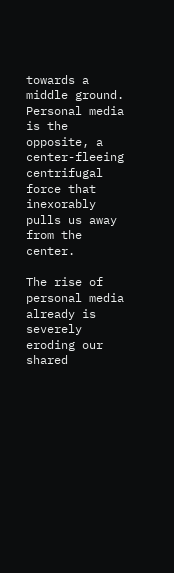towards a middle ground. Personal media is the opposite, a center-fleeing centrifugal force that inexorably pulls us away from the center.

The rise of personal media already is severely eroding our shared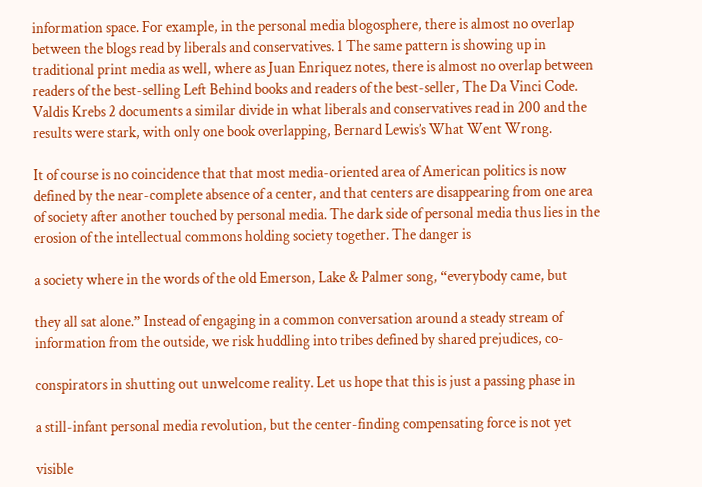information space. For example, in the personal media blogosphere, there is almost no overlap between the blogs read by liberals and conservatives. 1 The same pattern is showing up in traditional print media as well, where as Juan Enriquez notes, there is almost no overlap between readers of the best-selling Left Behind books and readers of the best-seller, The Da Vinci Code. Valdis Krebs 2 documents a similar divide in what liberals and conservatives read in 200 and the results were stark, with only one book overlapping, Bernard Lewis’s What Went Wrong.

It of course is no coincidence that that most media-oriented area of American politics is now defined by the near-complete absence of a center, and that centers are disappearing from one area of society after another touched by personal media. The dark side of personal media thus lies in the erosion of the intellectual commons holding society together. The danger is

a society where in the words of the old Emerson, Lake & Palmer song, “everybody came, but

they all sat alone.” Instead of engaging in a common conversation around a steady stream of information from the outside, we risk huddling into tribes defined by shared prejudices, co-

conspirators in shutting out unwelcome reality. Let us hope that this is just a passing phase in

a still-infant personal media revolution, but the center-finding compensating force is not yet

visible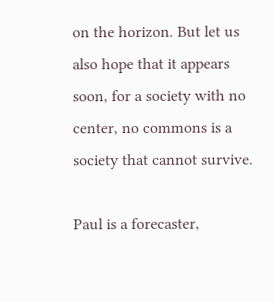on the horizon. But let us also hope that it appears soon, for a society with no center, no commons is a society that cannot survive.

Paul is a forecaster,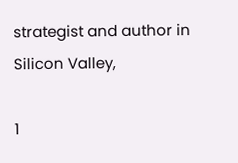strategist and author in Silicon Valley,

1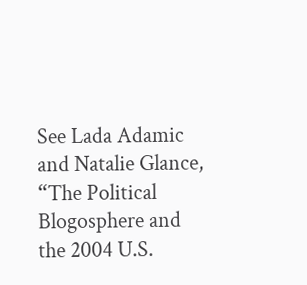See Lada Adamic and Natalie Glance, “The Political Blogosphere and the 2004 U.S.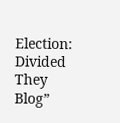Election: Divided They Blog”